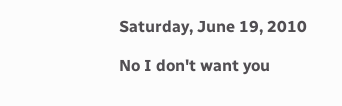Saturday, June 19, 2010

No I don't want you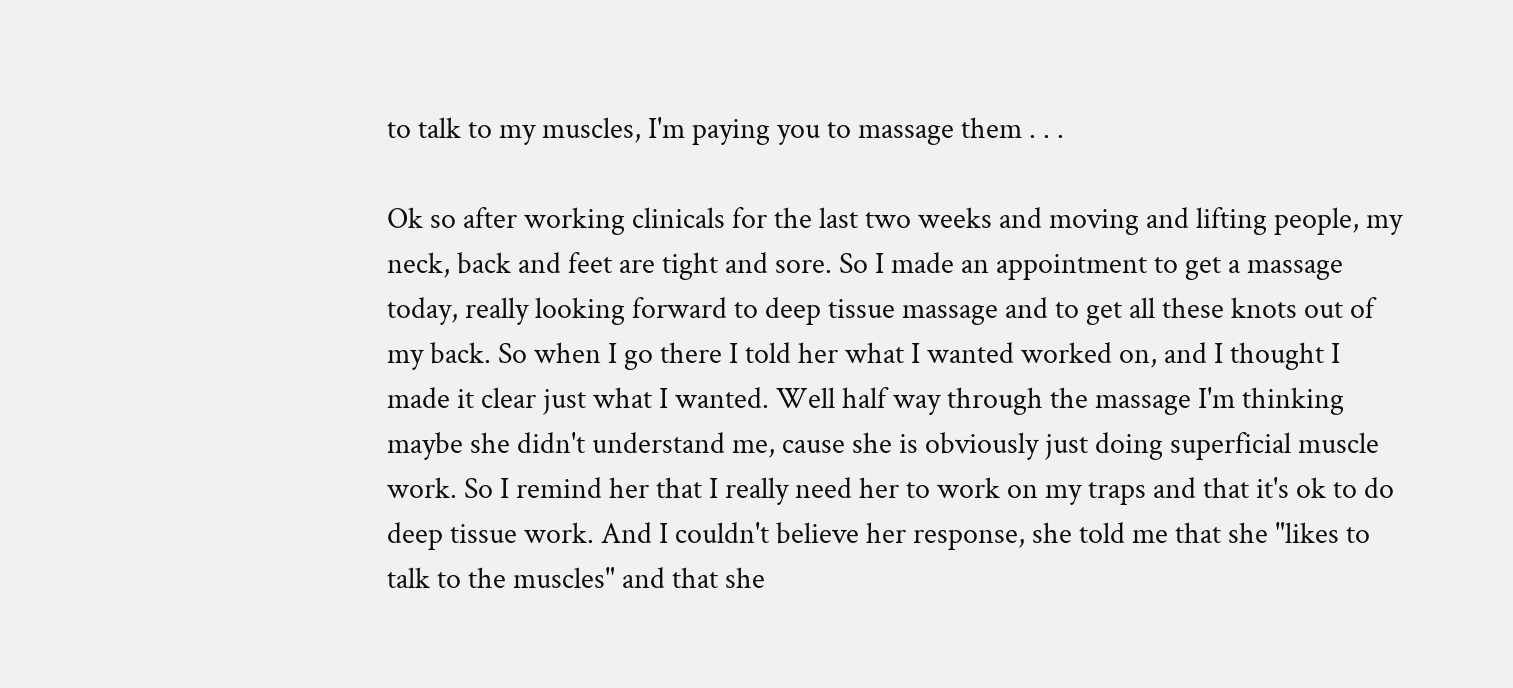to talk to my muscles, I'm paying you to massage them . . .

Ok so after working clinicals for the last two weeks and moving and lifting people, my neck, back and feet are tight and sore. So I made an appointment to get a massage today, really looking forward to deep tissue massage and to get all these knots out of my back. So when I go there I told her what I wanted worked on, and I thought I made it clear just what I wanted. Well half way through the massage I'm thinking maybe she didn't understand me, cause she is obviously just doing superficial muscle work. So I remind her that I really need her to work on my traps and that it's ok to do deep tissue work. And I couldn't believe her response, she told me that she "likes to talk to the muscles" and that she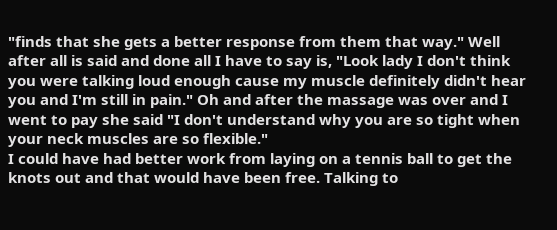"finds that she gets a better response from them that way." Well after all is said and done all I have to say is, "Look lady I don't think you were talking loud enough cause my muscle definitely didn't hear you and I'm still in pain." Oh and after the massage was over and I went to pay she said "I don't understand why you are so tight when your neck muscles are so flexible."
I could have had better work from laying on a tennis ball to get the knots out and that would have been free. Talking to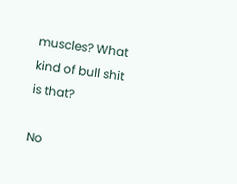muscles? What kind of bull shit is that?

No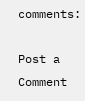comments:

Post a Comment